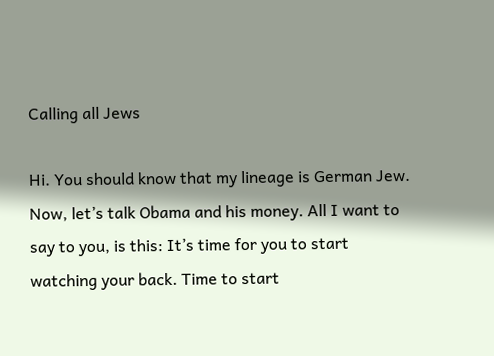Calling all Jews

Hi. You should know that my lineage is German Jew. Now, let’s talk Obama and his money. All I want to say to you, is this: It’s time for you to start watching your back. Time to start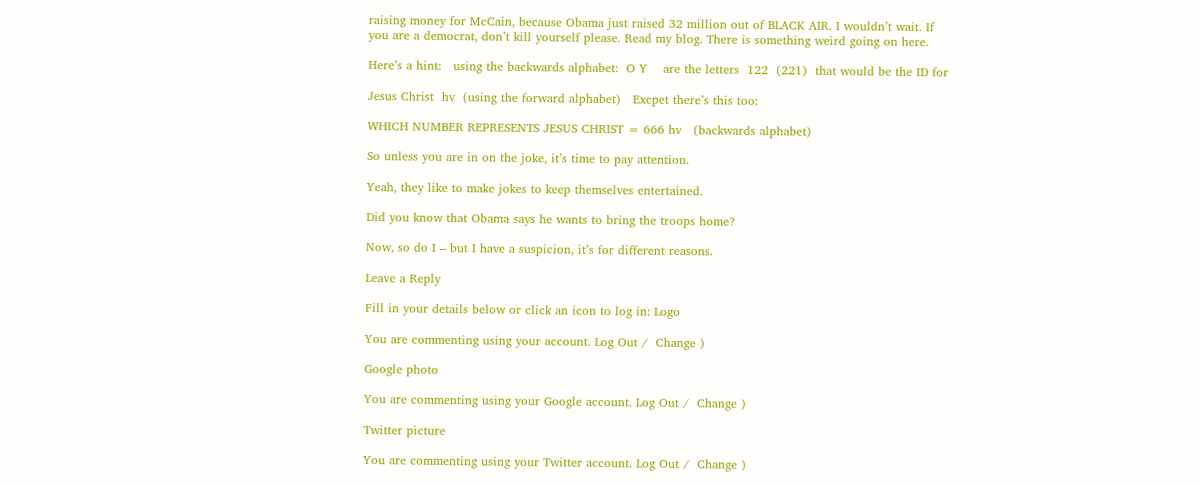raising money for McCain, because Obama just raised 32 million out of BLACK AIR. I wouldn’t wait. If you are a democrat, don’t kill yourself please. Read my blog. There is something weird going on here.

Here’s a hint:   using the backwards alphabet:  O Y    are the letters  122  (221)  that would be the ID for

Jesus Christ  hv  (using the forward alphabet)   Excpet there’s this too:

WHICH NUMBER REPRESENTS JESUS CHRIST = 666 hv   (backwards alphabet)

So unless you are in on the joke, it’s time to pay attention.

Yeah, they like to make jokes to keep themselves entertained.

Did you know that Obama says he wants to bring the troops home?

Now, so do I – but I have a suspicion, it’s for different reasons.

Leave a Reply

Fill in your details below or click an icon to log in: Logo

You are commenting using your account. Log Out /  Change )

Google photo

You are commenting using your Google account. Log Out /  Change )

Twitter picture

You are commenting using your Twitter account. Log Out /  Change )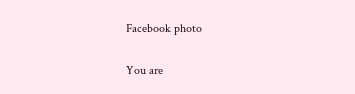Facebook photo

You are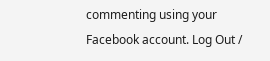commenting using your Facebook account. Log Out /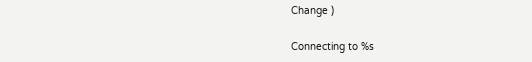Change )

Connecting to %s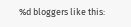%d bloggers like this: